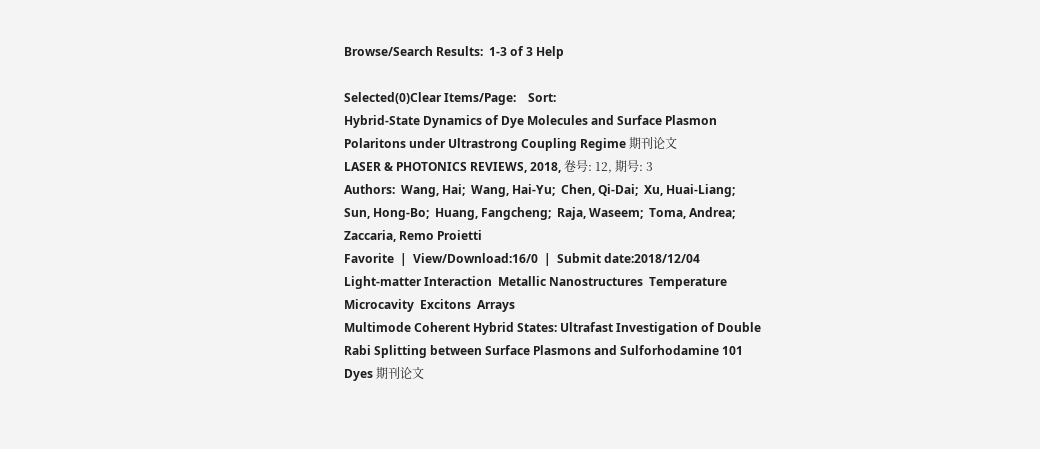Browse/Search Results:  1-3 of 3 Help

Selected(0)Clear Items/Page:    Sort:
Hybrid-State Dynamics of Dye Molecules and Surface Plasmon Polaritons under Ultrastrong Coupling Regime 期刊论文
LASER & PHOTONICS REVIEWS, 2018, 卷号: 12, 期号: 3
Authors:  Wang, Hai;  Wang, Hai-Yu;  Chen, Qi-Dai;  Xu, Huai-Liang;  Sun, Hong-Bo;  Huang, Fangcheng;  Raja, Waseem;  Toma, Andrea;  Zaccaria, Remo Proietti
Favorite  |  View/Download:16/0  |  Submit date:2018/12/04
Light-matter Interaction  Metallic Nanostructures  Temperature  Microcavity  Excitons  Arrays
Multimode Coherent Hybrid States: Ultrafast Investigation of Double Rabi Splitting between Surface Plasmons and Sulforhodamine 101 Dyes 期刊论文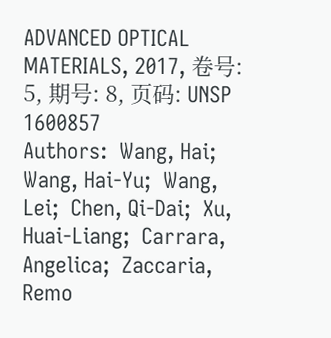ADVANCED OPTICAL MATERIALS, 2017, 卷号: 5, 期号: 8, 页码: UNSP 1600857
Authors:  Wang, Hai;  Wang, Hai-Yu;  Wang, Lei;  Chen, Qi-Dai;  Xu, Huai-Liang;  Carrara, Angelica;  Zaccaria, Remo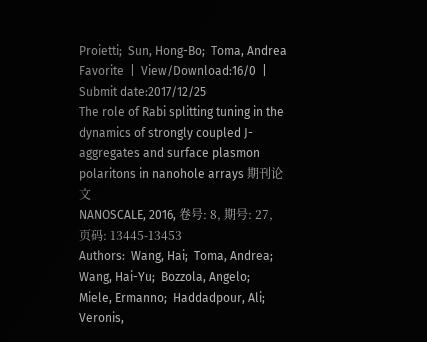Proietti;  Sun, Hong-Bo;  Toma, Andrea
Favorite  |  View/Download:16/0  |  Submit date:2017/12/25
The role of Rabi splitting tuning in the dynamics of strongly coupled J-aggregates and surface plasmon polaritons in nanohole arrays 期刊论文
NANOSCALE, 2016, 卷号: 8, 期号: 27, 页码: 13445-13453
Authors:  Wang, Hai;  Toma, Andrea;  Wang, Hai-Yu;  Bozzola, Angelo;  Miele, Ermanno;  Haddadpour, Ali;  Veronis,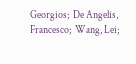Georgios;  De Angelis, Francesco;  Wang, Lei;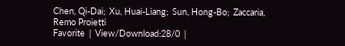Chen, Qi-Dai;  Xu, Huai-Liang;  Sun, Hong-Bo;  Zaccaria, Remo Proietti
Favorite  |  View/Download:28/0  |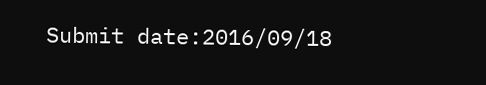Submit date:2016/09/18